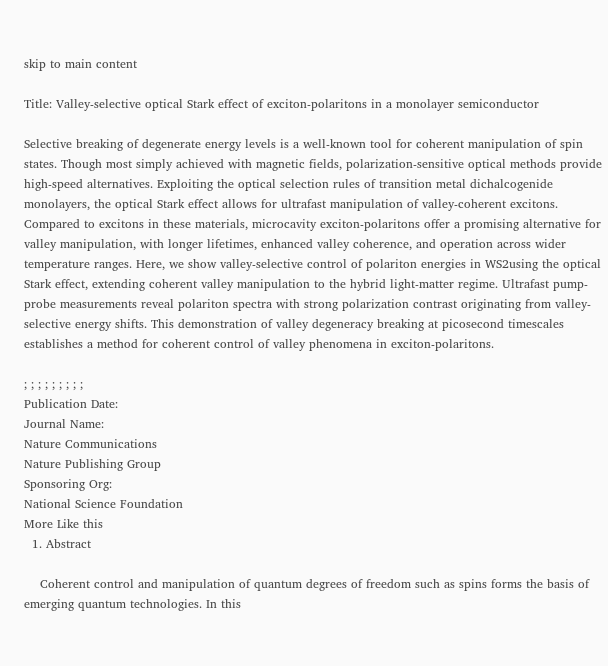skip to main content

Title: Valley-selective optical Stark effect of exciton-polaritons in a monolayer semiconductor

Selective breaking of degenerate energy levels is a well-known tool for coherent manipulation of spin states. Though most simply achieved with magnetic fields, polarization-sensitive optical methods provide high-speed alternatives. Exploiting the optical selection rules of transition metal dichalcogenide monolayers, the optical Stark effect allows for ultrafast manipulation of valley-coherent excitons. Compared to excitons in these materials, microcavity exciton-polaritons offer a promising alternative for valley manipulation, with longer lifetimes, enhanced valley coherence, and operation across wider temperature ranges. Here, we show valley-selective control of polariton energies in WS2using the optical Stark effect, extending coherent valley manipulation to the hybrid light-matter regime. Ultrafast pump-probe measurements reveal polariton spectra with strong polarization contrast originating from valley-selective energy shifts. This demonstration of valley degeneracy breaking at picosecond timescales establishes a method for coherent control of valley phenomena in exciton-polaritons.

; ; ; ; ; ; ; ; ;
Publication Date:
Journal Name:
Nature Communications
Nature Publishing Group
Sponsoring Org:
National Science Foundation
More Like this
  1. Abstract

    Coherent control and manipulation of quantum degrees of freedom such as spins forms the basis of emerging quantum technologies. In this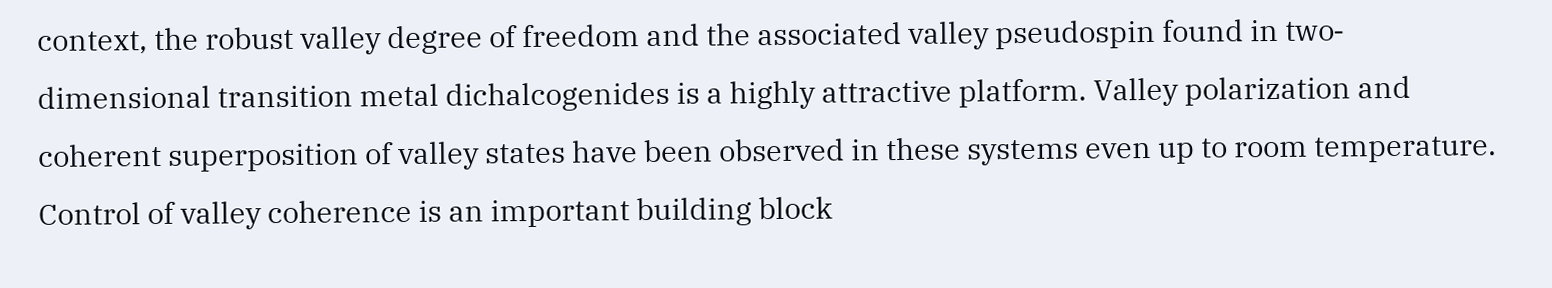context, the robust valley degree of freedom and the associated valley pseudospin found in two‐dimensional transition metal dichalcogenides is a highly attractive platform. Valley polarization and coherent superposition of valley states have been observed in these systems even up to room temperature. Control of valley coherence is an important building block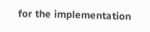for the implementation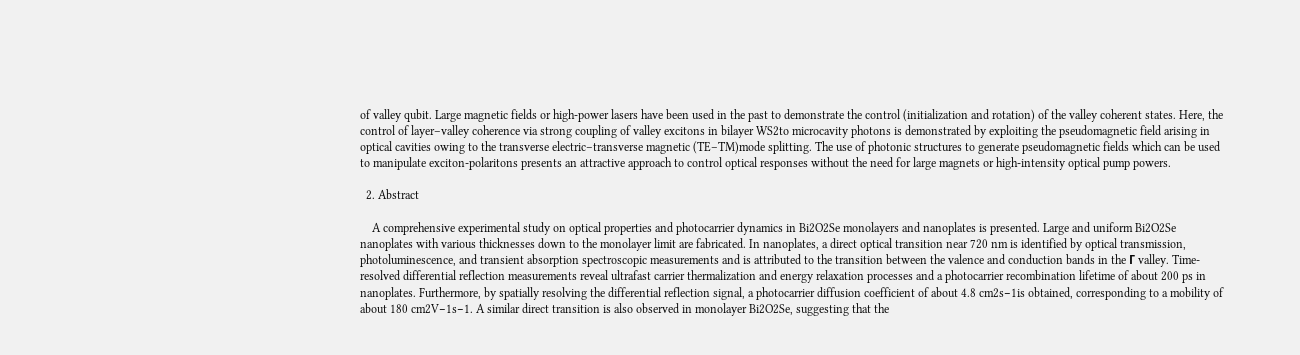of valley qubit. Large magnetic fields or high‐power lasers have been used in the past to demonstrate the control (initialization and rotation) of the valley coherent states. Here, the control of layer–valley coherence via strong coupling of valley excitons in bilayer WS2to microcavity photons is demonstrated by exploiting the pseudomagnetic field arising in optical cavities owing to the transverse electric–transverse magnetic (TE–TM)mode splitting. The use of photonic structures to generate pseudomagnetic fields which can be used to manipulate exciton‐polaritons presents an attractive approach to control optical responses without the need for large magnets or high‐intensity optical pump powers.

  2. Abstract

    A comprehensive experimental study on optical properties and photocarrier dynamics in Bi2O2Se monolayers and nanoplates is presented. Large and uniform Bi2O2Se nanoplates with various thicknesses down to the monolayer limit are fabricated. In nanoplates, a direct optical transition near 720 nm is identified by optical transmission, photoluminescence, and transient absorption spectroscopic measurements and is attributed to the transition between the valence and conduction bands in the Γ valley. Time‐resolved differential reflection measurements reveal ultrafast carrier thermalization and energy relaxation processes and a photocarrier recombination lifetime of about 200 ps in nanoplates. Furthermore, by spatially resolving the differential reflection signal, a photocarrier diffusion coefficient of about 4.8 cm2s−1is obtained, corresponding to a mobility of about 180 cm2V−1s−1. A similar direct transition is also observed in monolayer Bi2O2Se, suggesting that the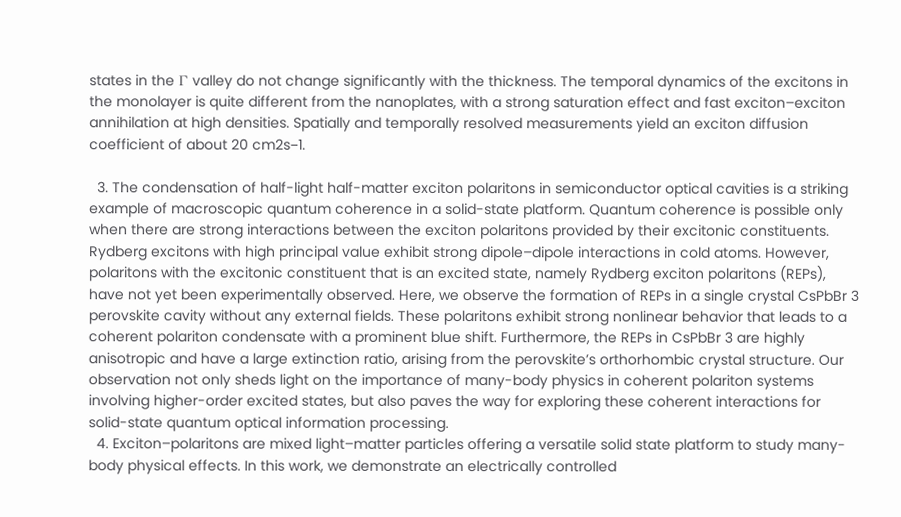states in the Γ valley do not change significantly with the thickness. The temporal dynamics of the excitons in the monolayer is quite different from the nanoplates, with a strong saturation effect and fast exciton–exciton annihilation at high densities. Spatially and temporally resolved measurements yield an exciton diffusion coefficient of about 20 cm2s−1.

  3. The condensation of half-light half-matter exciton polaritons in semiconductor optical cavities is a striking example of macroscopic quantum coherence in a solid-state platform. Quantum coherence is possible only when there are strong interactions between the exciton polaritons provided by their excitonic constituents. Rydberg excitons with high principal value exhibit strong dipole–dipole interactions in cold atoms. However, polaritons with the excitonic constituent that is an excited state, namely Rydberg exciton polaritons (REPs), have not yet been experimentally observed. Here, we observe the formation of REPs in a single crystal CsPbBr 3 perovskite cavity without any external fields. These polaritons exhibit strong nonlinear behavior that leads to a coherent polariton condensate with a prominent blue shift. Furthermore, the REPs in CsPbBr 3 are highly anisotropic and have a large extinction ratio, arising from the perovskite’s orthorhombic crystal structure. Our observation not only sheds light on the importance of many-body physics in coherent polariton systems involving higher-order excited states, but also paves the way for exploring these coherent interactions for solid-state quantum optical information processing.
  4. Exciton–polaritons are mixed light–matter particles offering a versatile solid state platform to study many-body physical effects. In this work, we demonstrate an electrically controlled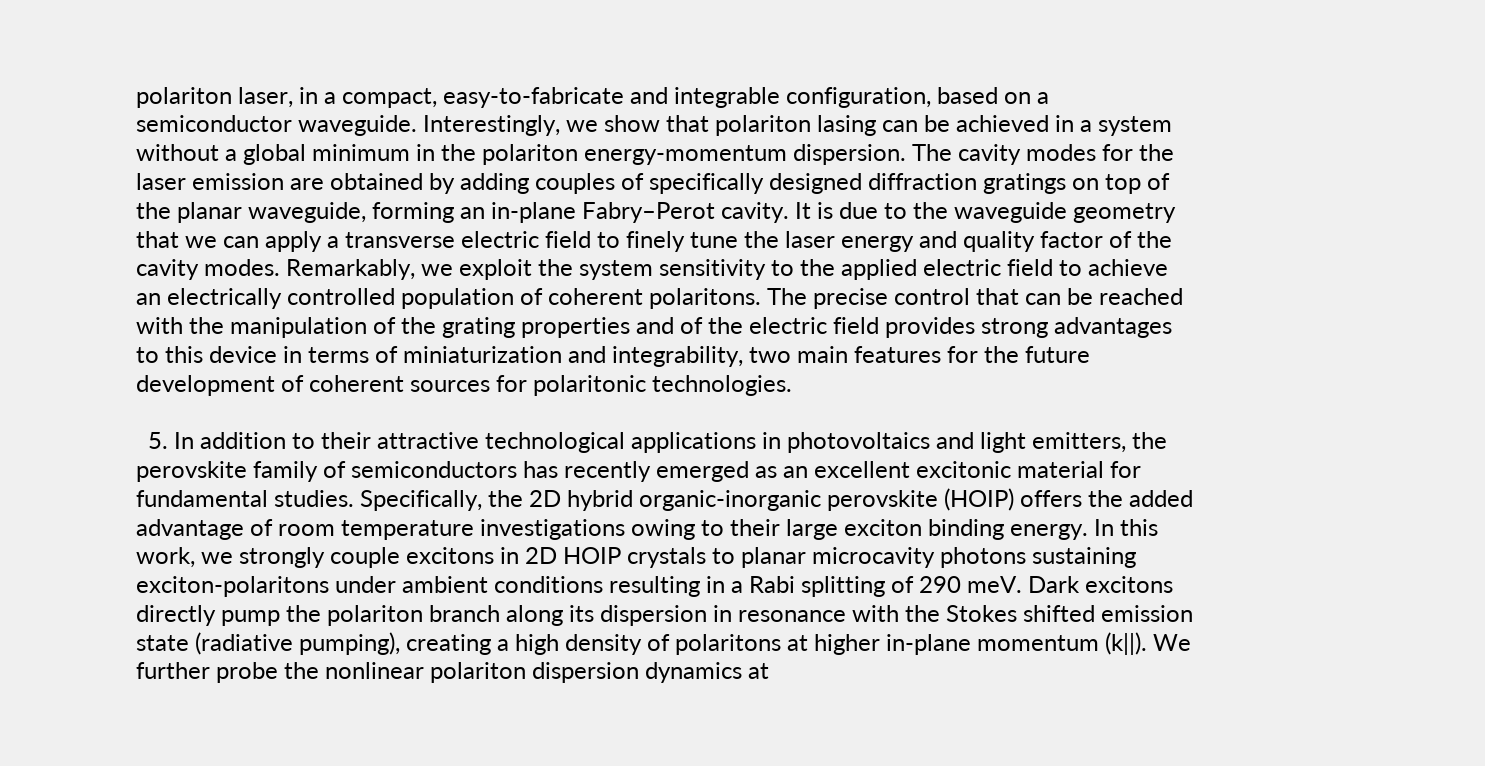polariton laser, in a compact, easy-to-fabricate and integrable configuration, based on a semiconductor waveguide. Interestingly, we show that polariton lasing can be achieved in a system without a global minimum in the polariton energy-momentum dispersion. The cavity modes for the laser emission are obtained by adding couples of specifically designed diffraction gratings on top of the planar waveguide, forming an in-plane Fabry–Perot cavity. It is due to the waveguide geometry that we can apply a transverse electric field to finely tune the laser energy and quality factor of the cavity modes. Remarkably, we exploit the system sensitivity to the applied electric field to achieve an electrically controlled population of coherent polaritons. The precise control that can be reached with the manipulation of the grating properties and of the electric field provides strong advantages to this device in terms of miniaturization and integrability, two main features for the future development of coherent sources for polaritonic technologies.

  5. In addition to their attractive technological applications in photovoltaics and light emitters, the perovskite family of semiconductors has recently emerged as an excellent excitonic material for fundamental studies. Specifically, the 2D hybrid organic-inorganic perovskite (HOIP) offers the added advantage of room temperature investigations owing to their large exciton binding energy. In this work, we strongly couple excitons in 2D HOIP crystals to planar microcavity photons sustaining exciton-polaritons under ambient conditions resulting in a Rabi splitting of 290 meV. Dark excitons directly pump the polariton branch along its dispersion in resonance with the Stokes shifted emission state (radiative pumping), creating a high density of polaritons at higher in-plane momentum (k||). We further probe the nonlinear polariton dispersion dynamics at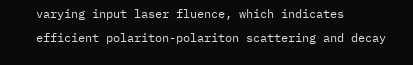varying input laser fluence, which indicates efficient polariton-polariton scattering and decay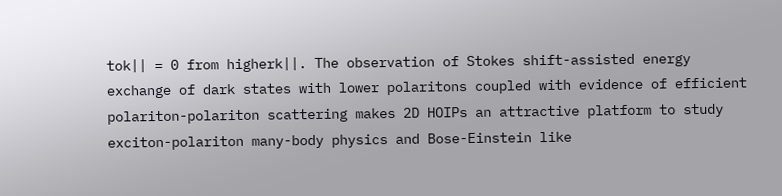tok|| = 0 from higherk||. The observation of Stokes shift-assisted energy exchange of dark states with lower polaritons coupled with evidence of efficient polariton-polariton scattering makes 2D HOIPs an attractive platform to study exciton-polariton many-body physics and Bose-Einstein like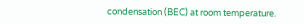condensation (BEC) at room temperature.